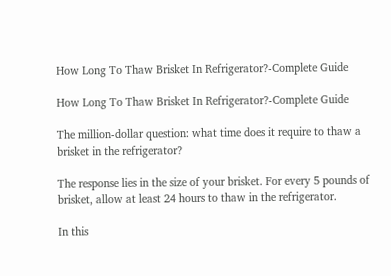How Long To Thaw Brisket In Refrigerator?-Complete Guide

How Long To Thaw Brisket In Refrigerator?-Complete Guide

The million-dollar question: what time does it require to thaw a brisket in the refrigerator?

The response lies in the size of your brisket. For every 5 pounds of brisket, allow at least 24 hours to thaw in the refrigerator.

In this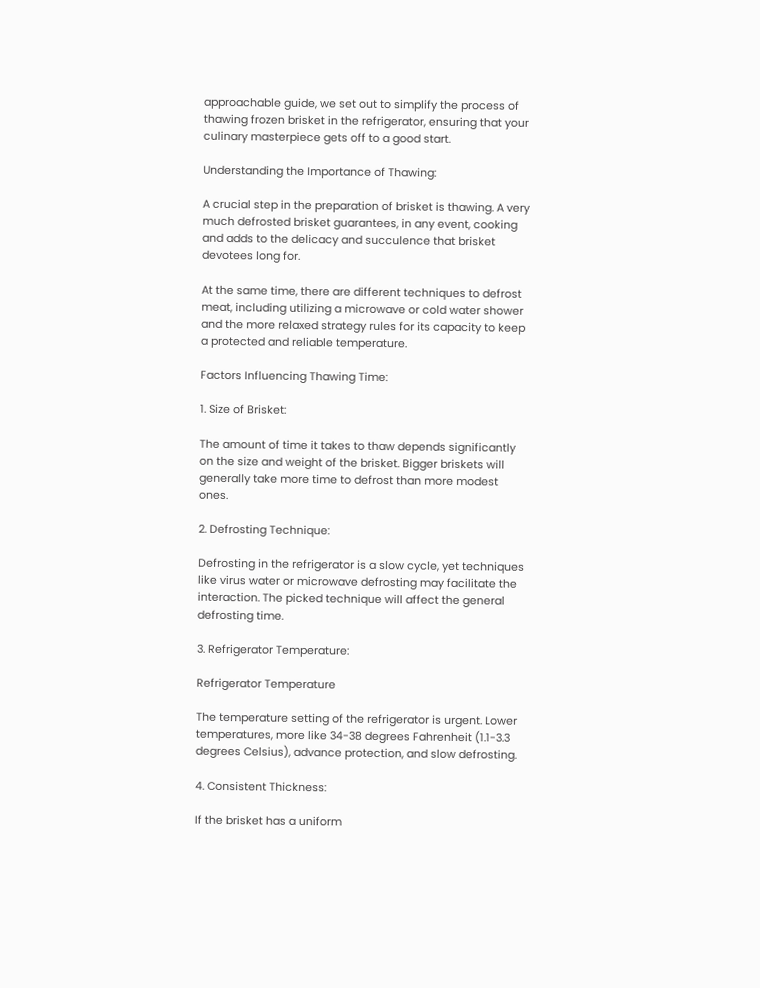approachable guide, we set out to simplify the process of thawing frozen brisket in the refrigerator, ensuring that your culinary masterpiece gets off to a good start.

Understanding the Importance of Thawing:

A crucial step in the preparation of brisket is thawing. A very much defrosted brisket guarantees, in any event, cooking and adds to the delicacy and succulence that brisket devotees long for.

At the same time, there are different techniques to defrost meat, including utilizing a microwave or cold water shower and the more relaxed strategy rules for its capacity to keep a protected and reliable temperature.

Factors Influencing Thawing Time:

1. Size of Brisket:

The amount of time it takes to thaw depends significantly on the size and weight of the brisket. Bigger briskets will generally take more time to defrost than more modest ones.

2. Defrosting Technique:

Defrosting in the refrigerator is a slow cycle, yet techniques like virus water or microwave defrosting may facilitate the interaction. The picked technique will affect the general defrosting time.

3. Refrigerator Temperature:

Refrigerator Temperature

The temperature setting of the refrigerator is urgent. Lower temperatures, more like 34-38 degrees Fahrenheit (1.1-3.3 degrees Celsius), advance protection, and slow defrosting.

4. Consistent Thickness:

If the brisket has a uniform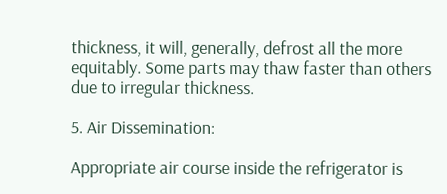thickness, it will, generally, defrost all the more equitably. Some parts may thaw faster than others due to irregular thickness.

5. Air Dissemination:

Appropriate air course inside the refrigerator is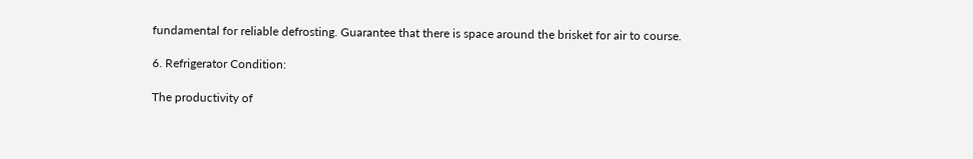fundamental for reliable defrosting. Guarantee that there is space around the brisket for air to course.

6. Refrigerator Condition:

The productivity of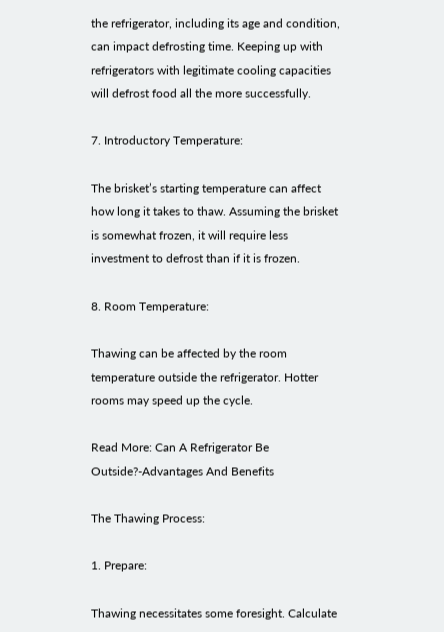the refrigerator, including its age and condition, can impact defrosting time. Keeping up with refrigerators with legitimate cooling capacities will defrost food all the more successfully.

7. Introductory Temperature:

The brisket’s starting temperature can affect how long it takes to thaw. Assuming the brisket is somewhat frozen, it will require less investment to defrost than if it is frozen.

8. Room Temperature:

Thawing can be affected by the room temperature outside the refrigerator. Hotter rooms may speed up the cycle.

Read More: Can A Refrigerator Be Outside?-Advantages And Benefits

The Thawing Process:

1. Prepare:

Thawing necessitates some foresight. Calculate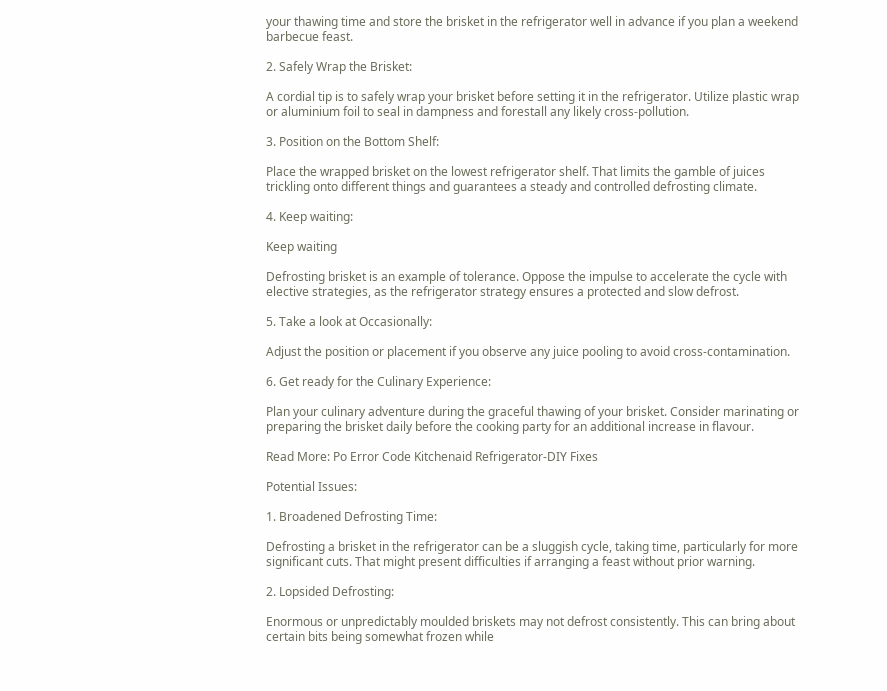your thawing time and store the brisket in the refrigerator well in advance if you plan a weekend barbecue feast.

2. Safely Wrap the Brisket:

A cordial tip is to safely wrap your brisket before setting it in the refrigerator. Utilize plastic wrap or aluminium foil to seal in dampness and forestall any likely cross-pollution.

3. Position on the Bottom Shelf:

Place the wrapped brisket on the lowest refrigerator shelf. That limits the gamble of juices trickling onto different things and guarantees a steady and controlled defrosting climate.

4. Keep waiting:

Keep waiting

Defrosting brisket is an example of tolerance. Oppose the impulse to accelerate the cycle with elective strategies, as the refrigerator strategy ensures a protected and slow defrost.

5. Take a look at Occasionally:

Adjust the position or placement if you observe any juice pooling to avoid cross-contamination.

6. Get ready for the Culinary Experience:

Plan your culinary adventure during the graceful thawing of your brisket. Consider marinating or preparing the brisket daily before the cooking party for an additional increase in flavour.

Read More: Po Error Code Kitchenaid Refrigerator-DIY Fixes

Potential Issues:

1. Broadened Defrosting Time:

Defrosting a brisket in the refrigerator can be a sluggish cycle, taking time, particularly for more significant cuts. That might present difficulties if arranging a feast without prior warning.

2. Lopsided Defrosting:

Enormous or unpredictably moulded briskets may not defrost consistently. This can bring about certain bits being somewhat frozen while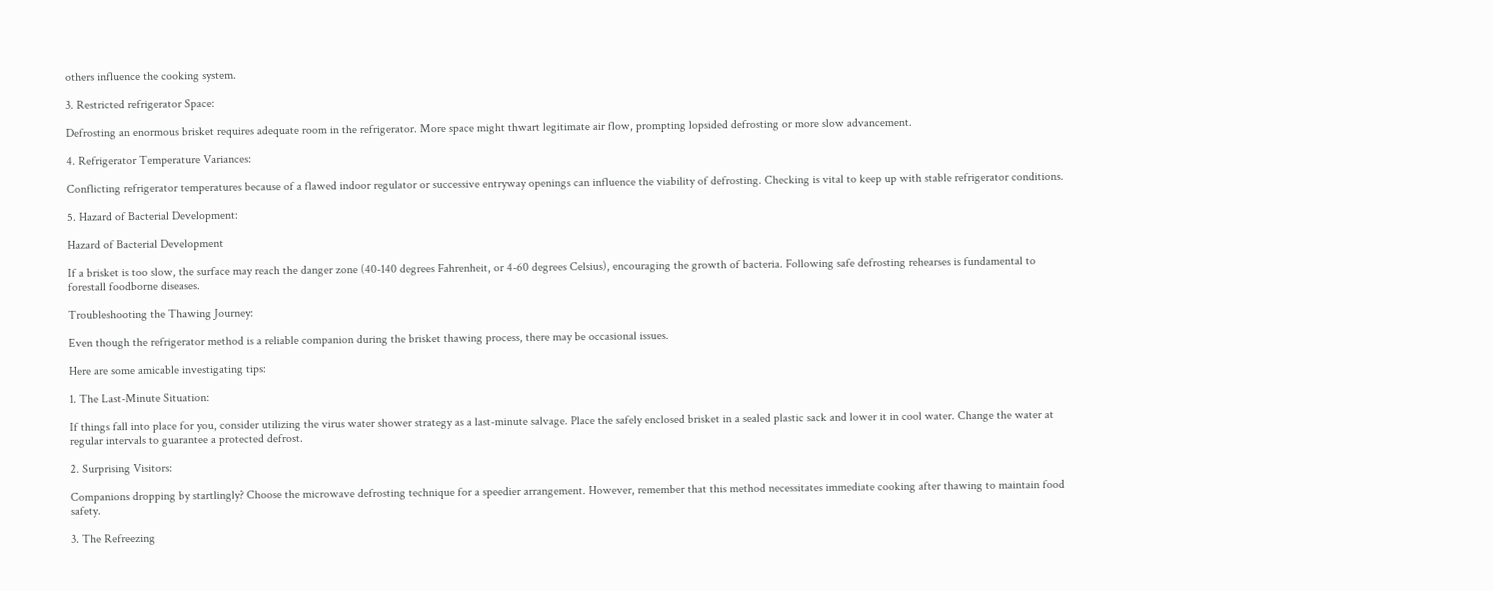others influence the cooking system.

3. Restricted refrigerator Space:

Defrosting an enormous brisket requires adequate room in the refrigerator. More space might thwart legitimate air flow, prompting lopsided defrosting or more slow advancement.

4. Refrigerator Temperature Variances:

Conflicting refrigerator temperatures because of a flawed indoor regulator or successive entryway openings can influence the viability of defrosting. Checking is vital to keep up with stable refrigerator conditions.

5. Hazard of Bacterial Development:

Hazard of Bacterial Development

If a brisket is too slow, the surface may reach the danger zone (40-140 degrees Fahrenheit, or 4-60 degrees Celsius), encouraging the growth of bacteria. Following safe defrosting rehearses is fundamental to forestall foodborne diseases.

Troubleshooting the Thawing Journey:

Even though the refrigerator method is a reliable companion during the brisket thawing process, there may be occasional issues.

Here are some amicable investigating tips:

1. The Last-Minute Situation:

If things fall into place for you, consider utilizing the virus water shower strategy as a last-minute salvage. Place the safely enclosed brisket in a sealed plastic sack and lower it in cool water. Change the water at regular intervals to guarantee a protected defrost.

2. Surprising Visitors:

Companions dropping by startlingly? Choose the microwave defrosting technique for a speedier arrangement. However, remember that this method necessitates immediate cooking after thawing to maintain food safety.

3. The Refreezing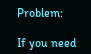Problem:

If you need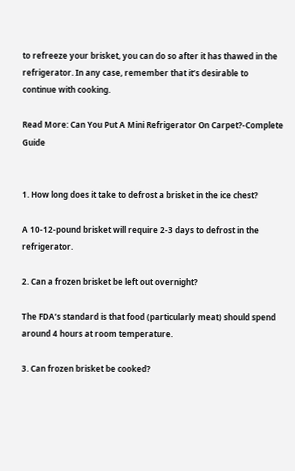to refreeze your brisket, you can do so after it has thawed in the refrigerator. In any case, remember that it’s desirable to continue with cooking.

Read More: Can You Put A Mini Refrigerator On Carpet?-Complete Guide


1. How long does it take to defrost a brisket in the ice chest?

A 10-12-pound brisket will require 2-3 days to defrost in the refrigerator.

2. Can a frozen brisket be left out overnight?

The FDA’s standard is that food (particularly meat) should spend around 4 hours at room temperature.

3. Can frozen brisket be cooked?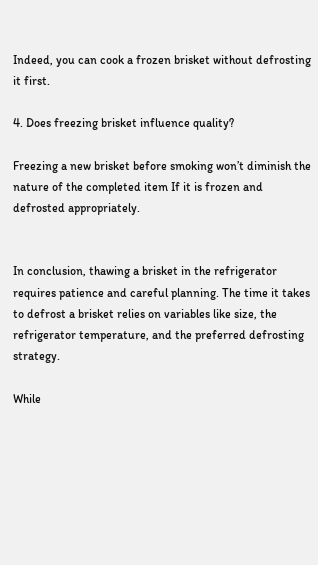Indeed, you can cook a frozen brisket without defrosting it first.

4. Does freezing brisket influence quality?

Freezing a new brisket before smoking won’t diminish the nature of the completed item If it is frozen and defrosted appropriately.


In conclusion, thawing a brisket in the refrigerator requires patience and careful planning. The time it takes to defrost a brisket relies on variables like size, the refrigerator temperature, and the preferred defrosting strategy.

While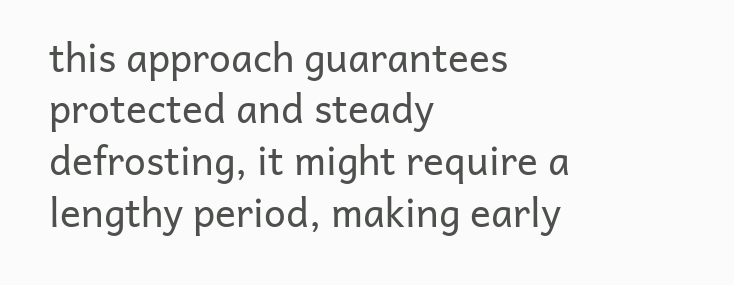this approach guarantees protected and steady defrosting, it might require a lengthy period, making early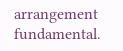arrangement fundamental.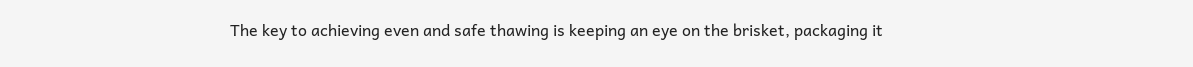The key to achieving even and safe thawing is keeping an eye on the brisket, packaging it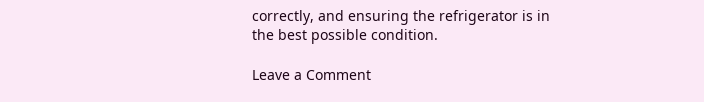correctly, and ensuring the refrigerator is in the best possible condition.

Leave a Comment